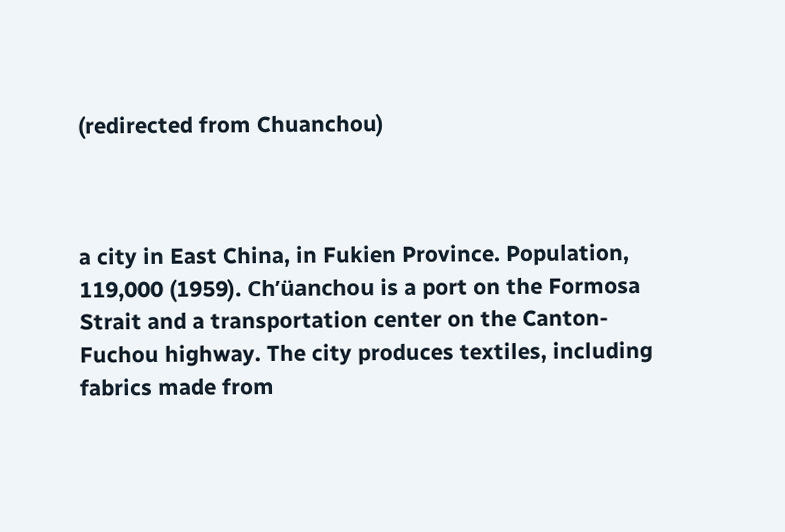(redirected from Chuanchou)



a city in East China, in Fukien Province. Population, 119,000 (1959). Ch’üanchou is a port on the Formosa Strait and a transportation center on the Canton-Fuchou highway. The city produces textiles, including fabrics made from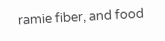ramie fiber, and food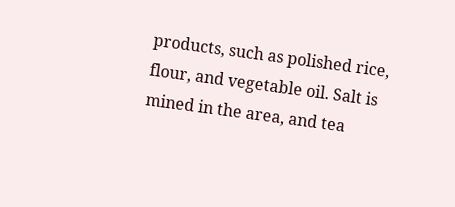products, such as polished rice, flour, and vegetable oil. Salt is mined in the area, and tea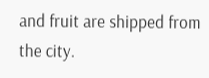and fruit are shipped from the city.